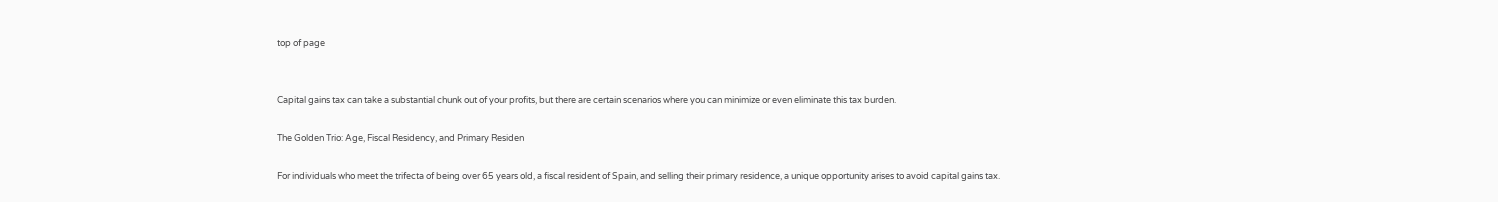top of page


Capital gains tax can take a substantial chunk out of your profits, but there are certain scenarios where you can minimize or even eliminate this tax burden.

The Golden Trio: Age, Fiscal Residency, and Primary Residen

For individuals who meet the trifecta of being over 65 years old, a fiscal resident of Spain, and selling their primary residence, a unique opportunity arises to avoid capital gains tax.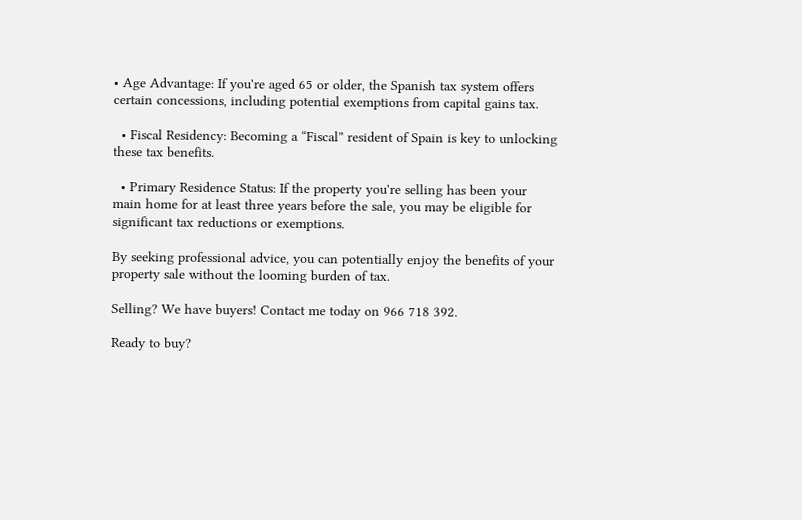• Age Advantage: If you're aged 65 or older, the Spanish tax system offers certain concessions, including potential exemptions from capital gains tax.

  • Fiscal Residency: Becoming a “Fiscal” resident of Spain is key to unlocking these tax benefits.

  • Primary Residence Status: If the property you're selling has been your main home for at least three years before the sale, you may be eligible for significant tax reductions or exemptions.

By seeking professional advice, you can potentially enjoy the benefits of your property sale without the looming burden of tax.

Selling? We have buyers! Contact me today on 966 718 392.

Ready to buy?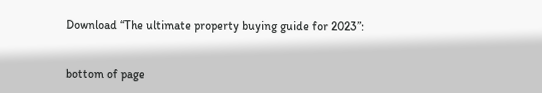Download “The ultimate property buying guide for 2023”:


bottom of page